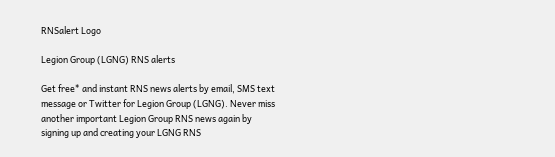RNSalert Logo

Legion Group (LGNG) RNS alerts

Get free* and instant RNS news alerts by email, SMS text message or Twitter for Legion Group (LGNG). Never miss another important Legion Group RNS news again by signing up and creating your LGNG RNS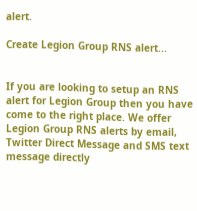alert.

Create Legion Group RNS alert...


If you are looking to setup an RNS alert for Legion Group then you have come to the right place. We offer Legion Group RNS alerts by email, Twitter Direct Message and SMS text message directly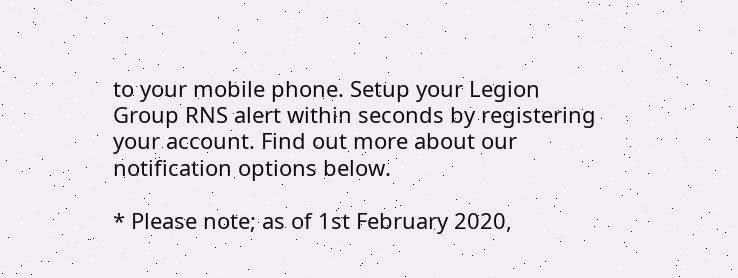to your mobile phone. Setup your Legion Group RNS alert within seconds by registering your account. Find out more about our notification options below.

* Please note; as of 1st February 2020,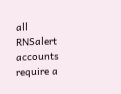all RNSalert accounts require a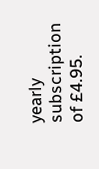yearly subscription of £4.95.